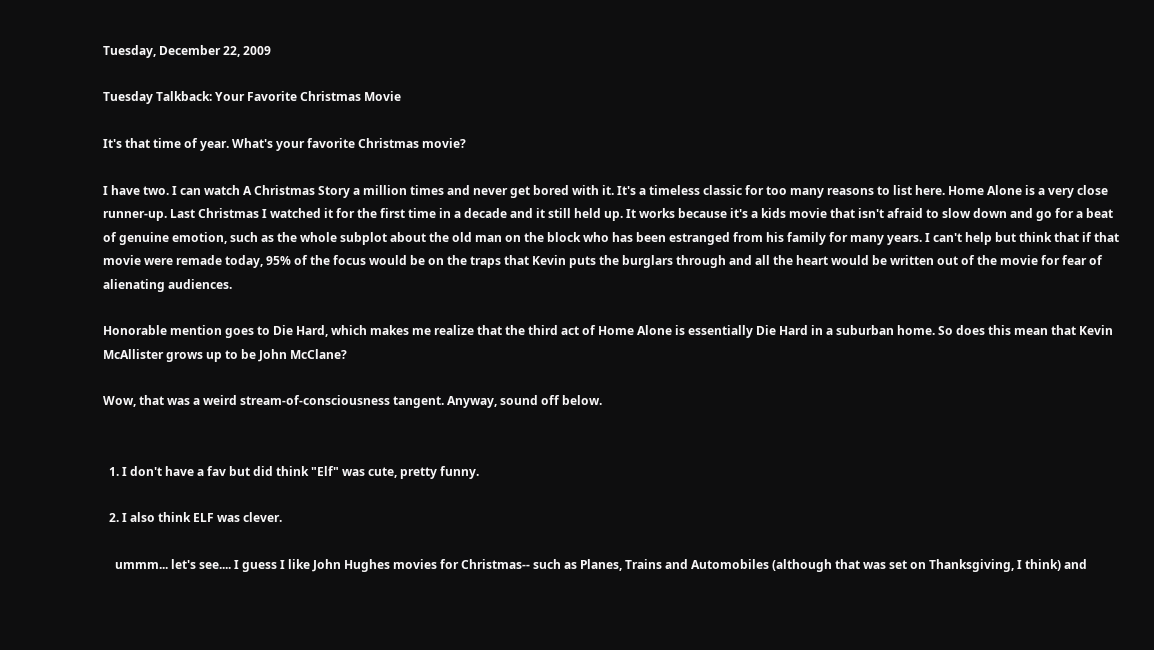Tuesday, December 22, 2009

Tuesday Talkback: Your Favorite Christmas Movie

It's that time of year. What's your favorite Christmas movie?

I have two. I can watch A Christmas Story a million times and never get bored with it. It's a timeless classic for too many reasons to list here. Home Alone is a very close runner-up. Last Christmas I watched it for the first time in a decade and it still held up. It works because it's a kids movie that isn't afraid to slow down and go for a beat of genuine emotion, such as the whole subplot about the old man on the block who has been estranged from his family for many years. I can't help but think that if that movie were remade today, 95% of the focus would be on the traps that Kevin puts the burglars through and all the heart would be written out of the movie for fear of alienating audiences.

Honorable mention goes to Die Hard, which makes me realize that the third act of Home Alone is essentially Die Hard in a suburban home. So does this mean that Kevin McAllister grows up to be John McClane?

Wow, that was a weird stream-of-consciousness tangent. Anyway, sound off below.


  1. I don't have a fav but did think "Elf" was cute, pretty funny.

  2. I also think ELF was clever.

    ummm... let's see.... I guess I like John Hughes movies for Christmas-- such as Planes, Trains and Automobiles (although that was set on Thanksgiving, I think) and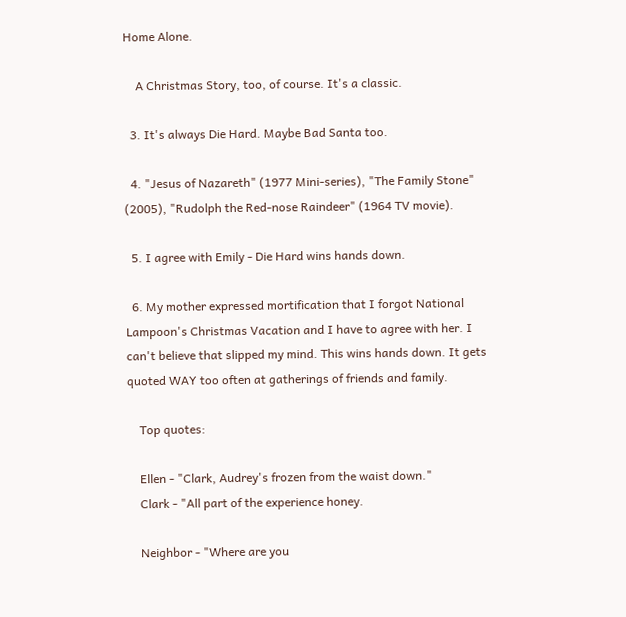Home Alone.

    A Christmas Story, too, of course. It's a classic.

  3. It's always Die Hard. Maybe Bad Santa too.

  4. "Jesus of Nazareth" (1977 Mini-series), "The Family Stone" (2005), "Rudolph the Red-nose Raindeer" (1964 TV movie).

  5. I agree with Emily - Die Hard wins hands down.

  6. My mother expressed mortification that I forgot National Lampoon's Christmas Vacation and I have to agree with her. I can't believe that slipped my mind. This wins hands down. It gets quoted WAY too often at gatherings of friends and family.

    Top quotes:

    Ellen - "Clark, Audrey's frozen from the waist down."
    Clark - "All part of the experience honey.

    Neighbor - "Where are you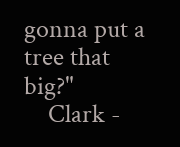gonna put a tree that big?"
    Clark -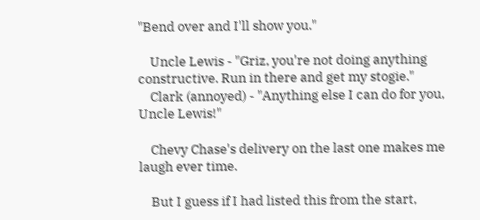"Bend over and I'll show you."

    Uncle Lewis - "Griz, you're not doing anything constructive. Run in there and get my stogie."
    Clark (annoyed) - "Anything else I can do for you, Uncle Lewis!"

    Chevy Chase's delivery on the last one makes me laugh ever time.

    But I guess if I had listed this from the start,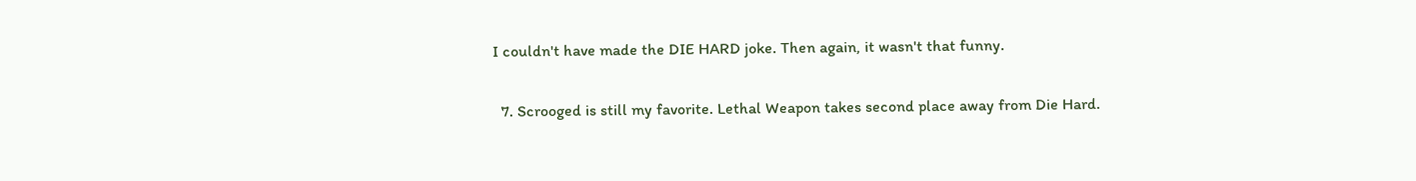I couldn't have made the DIE HARD joke. Then again, it wasn't that funny.

  7. Scrooged is still my favorite. Lethal Weapon takes second place away from Die Hard.